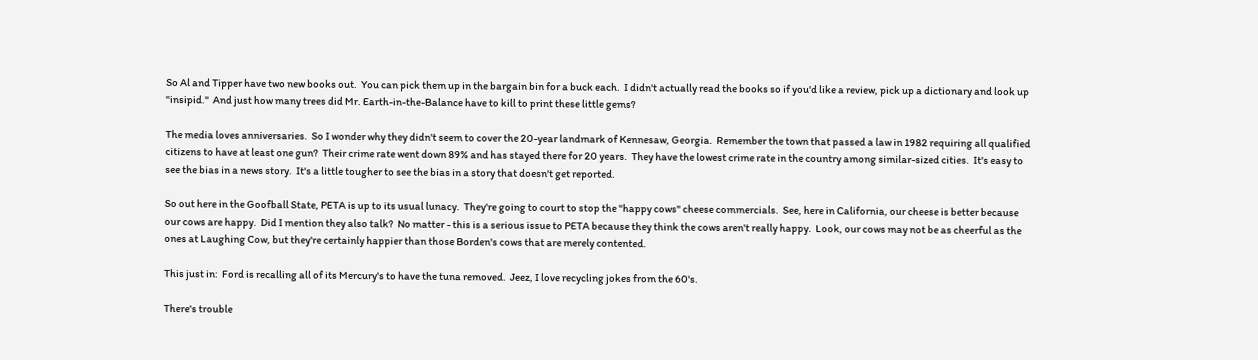So Al and Tipper have two new books out.  You can pick them up in the bargain bin for a buck each.  I didn't actually read the books so if you'd like a review, pick up a dictionary and look up "insipid."  And just how many trees did Mr. Earth-in-the-Balance have to kill to print these little gems?

The media loves anniversaries.  So I wonder why they didn't seem to cover the 20-year landmark of Kennesaw, Georgia.  Remember the town that passed a law in 1982 requiring all qualified citizens to have at least one gun?  Their crime rate went down 89% and has stayed there for 20 years.  They have the lowest crime rate in the country among similar-sized cities.  It's easy to see the bias in a news story.  It's a little tougher to see the bias in a story that doesn't get reported.

So out here in the Goofball State, PETA is up to its usual lunacy.  They're going to court to stop the "happy cows" cheese commercials.  See, here in California, our cheese is better because our cows are happy.  Did I mention they also talk?  No matter - this is a serious issue to PETA because they think the cows aren't really happy.  Look, our cows may not be as cheerful as the ones at Laughing Cow, but they're certainly happier than those Borden's cows that are merely contented.

This just in:  Ford is recalling all of its Mercury's to have the tuna removed.  Jeez, I love recycling jokes from the 60's.

There's trouble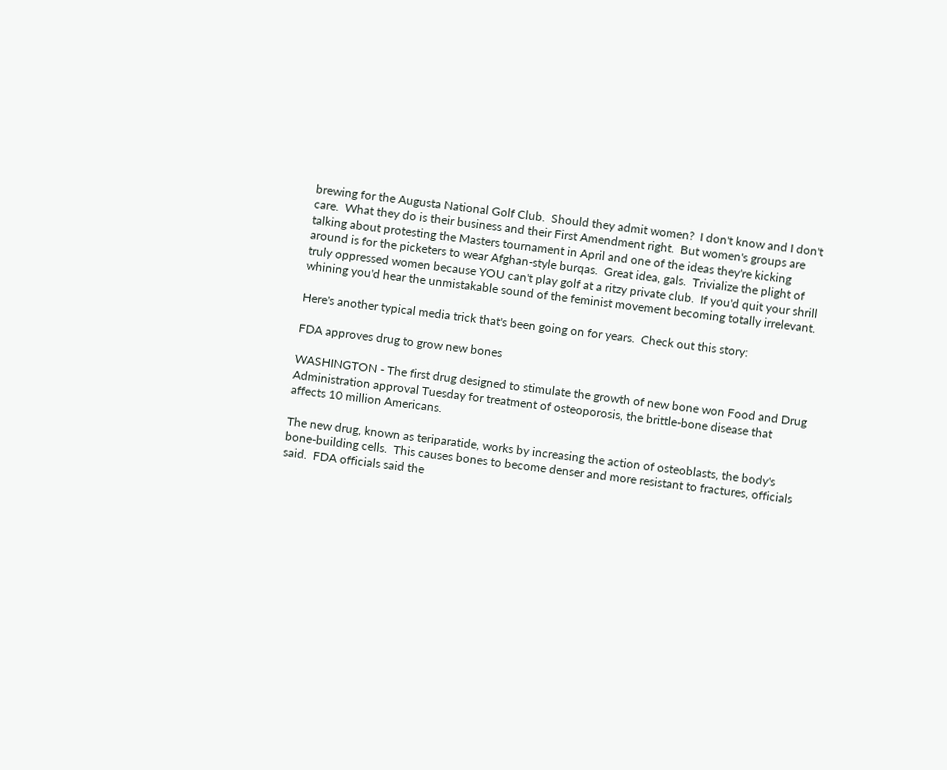brewing for the Augusta National Golf Club.  Should they admit women?  I don't know and I don't care.  What they do is their business and their First Amendment right.  But women's groups are talking about protesting the Masters tournament in April and one of the ideas they're kicking around is for the picketers to wear Afghan-style burqas.  Great idea, gals.  Trivialize the plight of truly oppressed women because YOU can't play golf at a ritzy private club.  If you'd quit your shrill whining you'd hear the unmistakable sound of the feminist movement becoming totally irrelevant.

Here's another typical media trick that's been going on for years.  Check out this story:

FDA approves drug to grow new bones

WASHINGTON - The first drug designed to stimulate the growth of new bone won Food and Drug Administration approval Tuesday for treatment of osteoporosis, the brittle-bone disease that affects 10 million Americans.

The new drug, known as teriparatide, works by increasing the action of osteoblasts, the body's bone-building cells.  This causes bones to become denser and more resistant to fractures, officials said.  FDA officials said the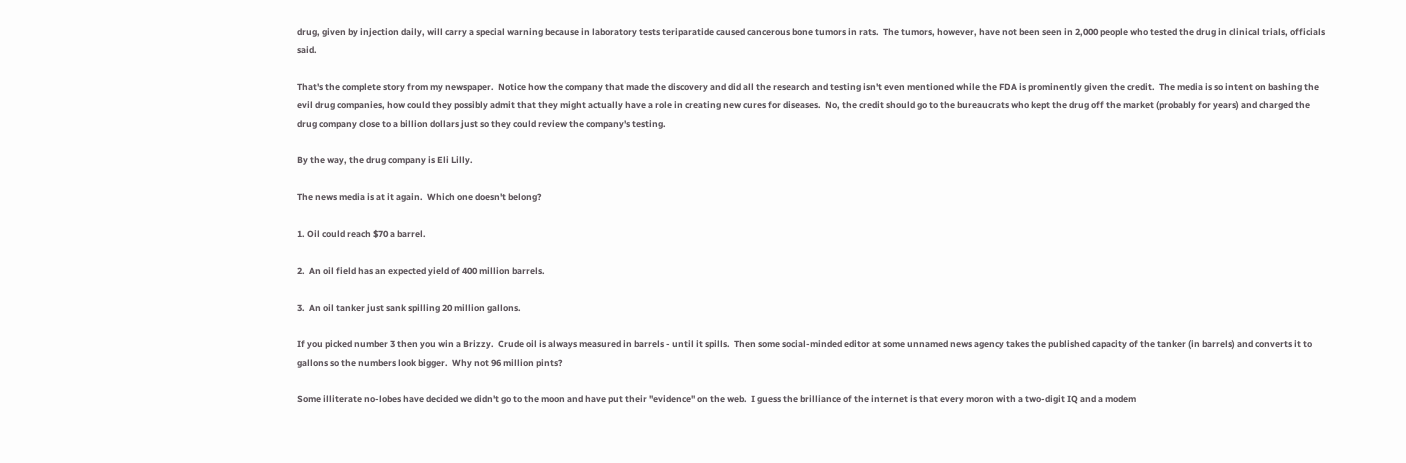drug, given by injection daily, will carry a special warning because in laboratory tests teriparatide caused cancerous bone tumors in rats.  The tumors, however, have not been seen in 2,000 people who tested the drug in clinical trials, officials said.

That's the complete story from my newspaper.  Notice how the company that made the discovery and did all the research and testing isn't even mentioned while the FDA is prominently given the credit.  The media is so intent on bashing the evil drug companies, how could they possibly admit that they might actually have a role in creating new cures for diseases.  No, the credit should go to the bureaucrats who kept the drug off the market (probably for years) and charged the drug company close to a billion dollars just so they could review the company's testing.

By the way, the drug company is Eli Lilly.

The news media is at it again.  Which one doesn't belong?

1. Oil could reach $70 a barrel.

2.  An oil field has an expected yield of 400 million barrels.

3.  An oil tanker just sank spilling 20 million gallons.

If you picked number 3 then you win a Brizzy.  Crude oil is always measured in barrels - until it spills.  Then some social-minded editor at some unnamed news agency takes the published capacity of the tanker (in barrels) and converts it to gallons so the numbers look bigger.  Why not 96 million pints?

Some illiterate no-lobes have decided we didn't go to the moon and have put their "evidence" on the web.  I guess the brilliance of the internet is that every moron with a two-digit IQ and a modem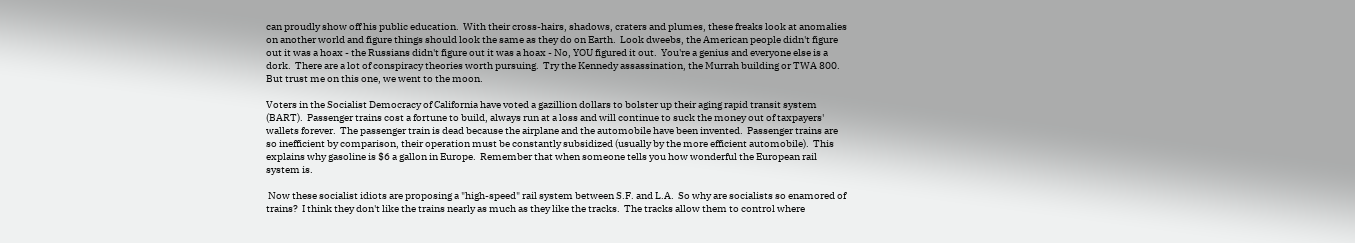can proudly show off his public education.  With their cross-hairs, shadows, craters and plumes, these freaks look at anomalies on another world and figure things should look the same as they do on Earth.  Look dweebs, the American people didn't figure out it was a hoax - the Russians didn't figure out it was a hoax - No, YOU figured it out.  You're a genius and everyone else is a dork.  There are a lot of conspiracy theories worth pursuing.  Try the Kennedy assassination, the Murrah building or TWA 800.  But trust me on this one, we went to the moon.

Voters in the Socialist Democracy of California have voted a gazillion dollars to bolster up their aging rapid transit system (BART).  Passenger trains cost a fortune to build, always run at a loss and will continue to suck the money out of taxpayers' wallets forever.  The passenger train is dead because the airplane and the automobile have been invented.  Passenger trains are so inefficient by comparison, their operation must be constantly subsidized (usually by the more efficient automobile).  This explains why gasoline is $6 a gallon in Europe.  Remember that when someone tells you how wonderful the European rail system is.

 Now these socialist idiots are proposing a "high-speed" rail system between S.F. and L.A.  So why are socialists so enamored of trains?  I think they don't like the trains nearly as much as they like the tracks.  The tracks allow them to control where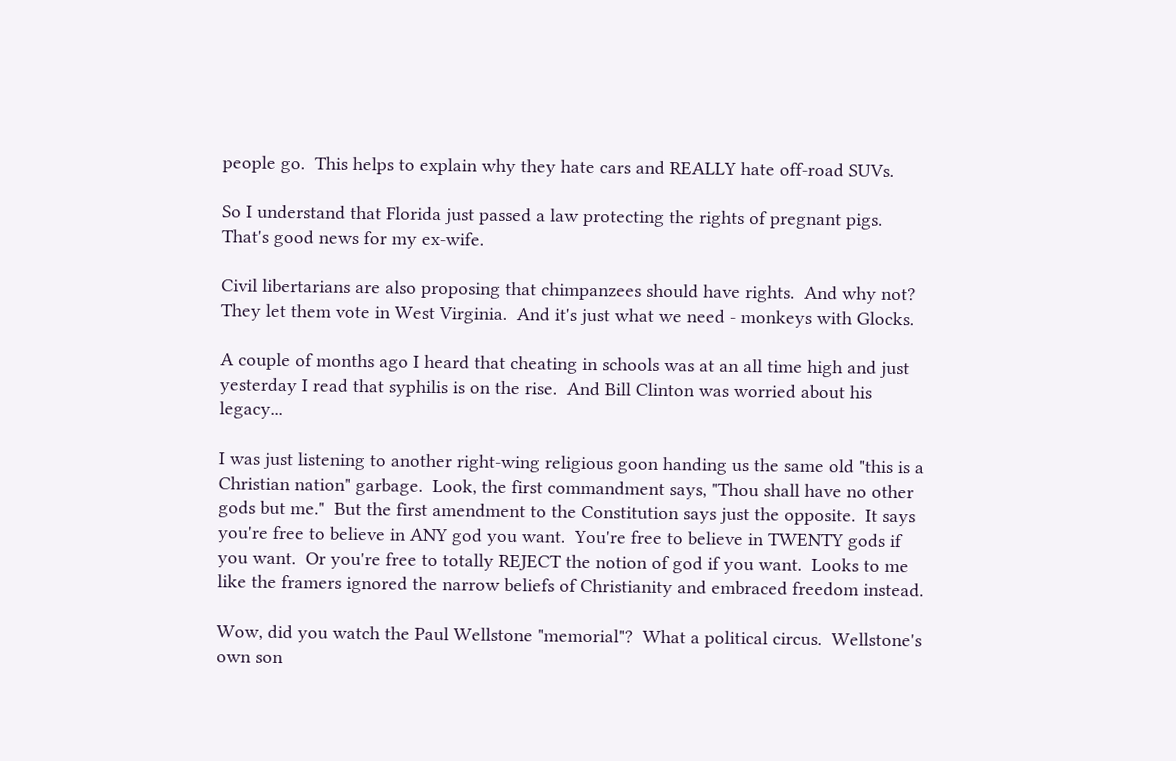people go.  This helps to explain why they hate cars and REALLY hate off-road SUVs.

So I understand that Florida just passed a law protecting the rights of pregnant pigs.  That's good news for my ex-wife.

Civil libertarians are also proposing that chimpanzees should have rights.  And why not?  They let them vote in West Virginia.  And it's just what we need - monkeys with Glocks.

A couple of months ago I heard that cheating in schools was at an all time high and just yesterday I read that syphilis is on the rise.  And Bill Clinton was worried about his legacy...

I was just listening to another right-wing religious goon handing us the same old "this is a Christian nation" garbage.  Look, the first commandment says, "Thou shall have no other gods but me."  But the first amendment to the Constitution says just the opposite.  It says you're free to believe in ANY god you want.  You're free to believe in TWENTY gods if you want.  Or you're free to totally REJECT the notion of god if you want.  Looks to me like the framers ignored the narrow beliefs of Christianity and embraced freedom instead.

Wow, did you watch the Paul Wellstone "memorial"?  What a political circus.  Wellstone's own son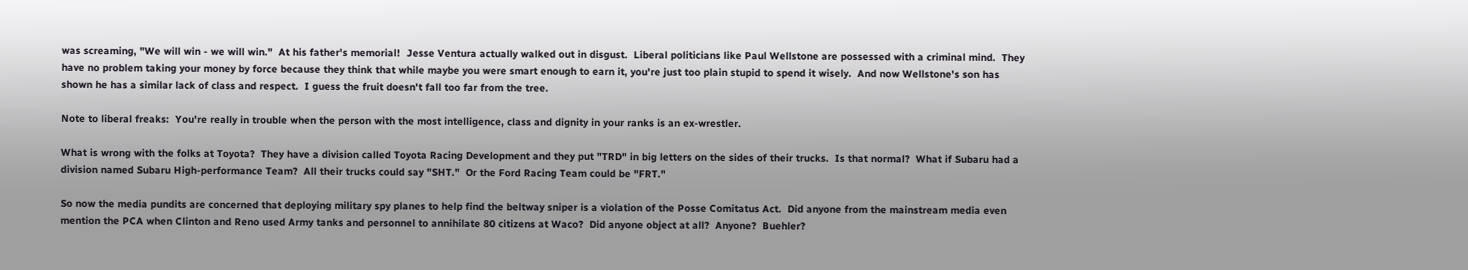was screaming, "We will win - we will win."  At his father's memorial!  Jesse Ventura actually walked out in disgust.  Liberal politicians like Paul Wellstone are possessed with a criminal mind.  They have no problem taking your money by force because they think that while maybe you were smart enough to earn it, you're just too plain stupid to spend it wisely.  And now Wellstone's son has shown he has a similar lack of class and respect.  I guess the fruit doesn't fall too far from the tree.

Note to liberal freaks:  You're really in trouble when the person with the most intelligence, class and dignity in your ranks is an ex-wrestler.

What is wrong with the folks at Toyota?  They have a division called Toyota Racing Development and they put "TRD" in big letters on the sides of their trucks.  Is that normal?  What if Subaru had a division named Subaru High-performance Team?  All their trucks could say "SHT."  Or the Ford Racing Team could be "FRT."

So now the media pundits are concerned that deploying military spy planes to help find the beltway sniper is a violation of the Posse Comitatus Act.  Did anyone from the mainstream media even mention the PCA when Clinton and Reno used Army tanks and personnel to annihilate 80 citizens at Waco?  Did anyone object at all?  Anyone?  Buehler?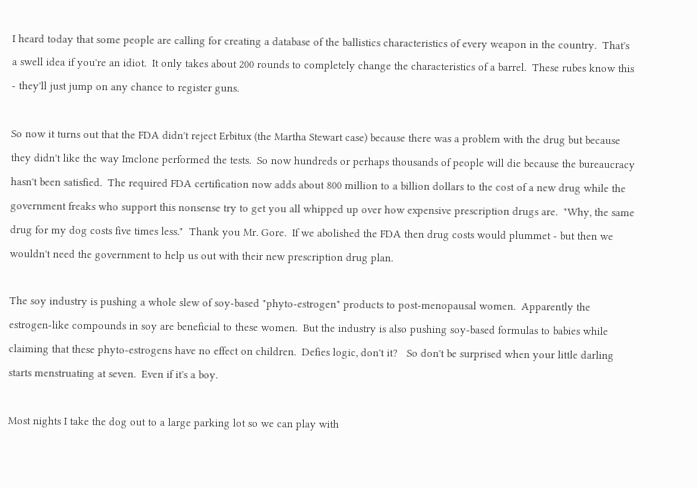I heard today that some people are calling for creating a database of the ballistics characteristics of every weapon in the country.  That's a swell idea if you're an idiot.  It only takes about 200 rounds to completely change the characteristics of a barrel.  These rubes know this - they'll just jump on any chance to register guns.

So now it turns out that the FDA didn't reject Erbitux (the Martha Stewart case) because there was a problem with the drug but because they didn't like the way Imclone performed the tests.  So now hundreds or perhaps thousands of people will die because the bureaucracy hasn't been satisfied.  The required FDA certification now adds about 800 million to a billion dollars to the cost of a new drug while the government freaks who support this nonsense try to get you all whipped up over how expensive prescription drugs are.  "Why, the same drug for my dog costs five times less."  Thank you Mr. Gore.  If we abolished the FDA then drug costs would plummet - but then we wouldn't need the government to help us out with their new prescription drug plan.

The soy industry is pushing a whole slew of soy-based "phyto-estrogen" products to post-menopausal women.  Apparently the estrogen-like compounds in soy are beneficial to these women.  But the industry is also pushing soy-based formulas to babies while claiming that these phyto-estrogens have no effect on children.  Defies logic, don't it?   So don't be surprised when your little darling starts menstruating at seven.  Even if it's a boy.

Most nights I take the dog out to a large parking lot so we can play with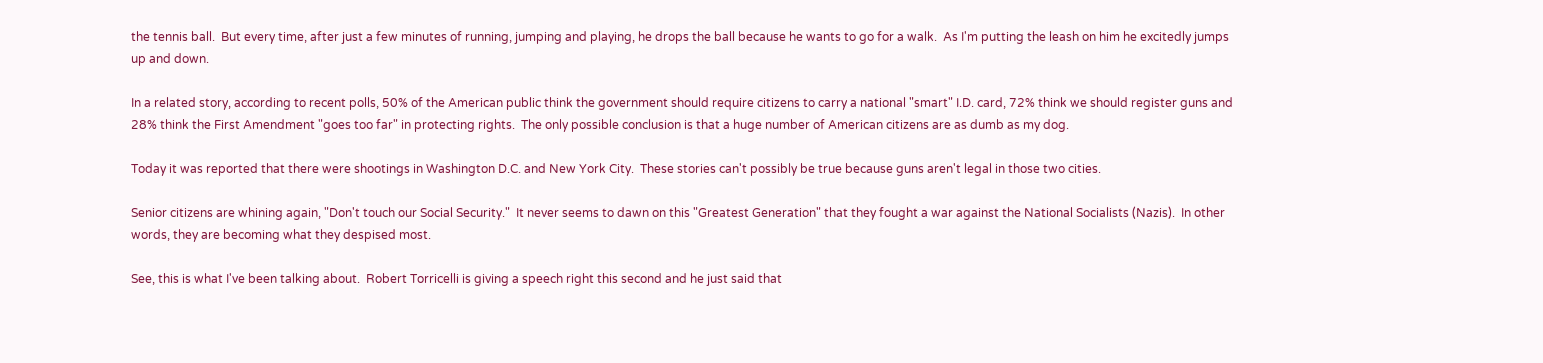the tennis ball.  But every time, after just a few minutes of running, jumping and playing, he drops the ball because he wants to go for a walk.  As I'm putting the leash on him he excitedly jumps up and down.

In a related story, according to recent polls, 50% of the American public think the government should require citizens to carry a national "smart" I.D. card, 72% think we should register guns and 28% think the First Amendment "goes too far" in protecting rights.  The only possible conclusion is that a huge number of American citizens are as dumb as my dog.

Today it was reported that there were shootings in Washington D.C. and New York City.  These stories can't possibly be true because guns aren't legal in those two cities.

Senior citizens are whining again, "Don't touch our Social Security."  It never seems to dawn on this "Greatest Generation" that they fought a war against the National Socialists (Nazis).  In other words, they are becoming what they despised most.

See, this is what I've been talking about.  Robert Torricelli is giving a speech right this second and he just said that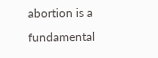abortion is a fundamental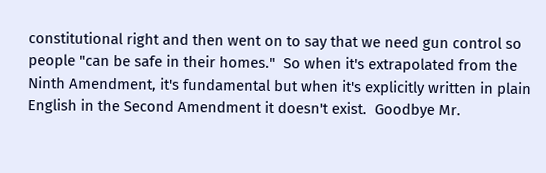constitutional right and then went on to say that we need gun control so people "can be safe in their homes."  So when it's extrapolated from the Ninth Amendment, it's fundamental but when it's explicitly written in plain English in the Second Amendment it doesn't exist.  Goodbye Mr.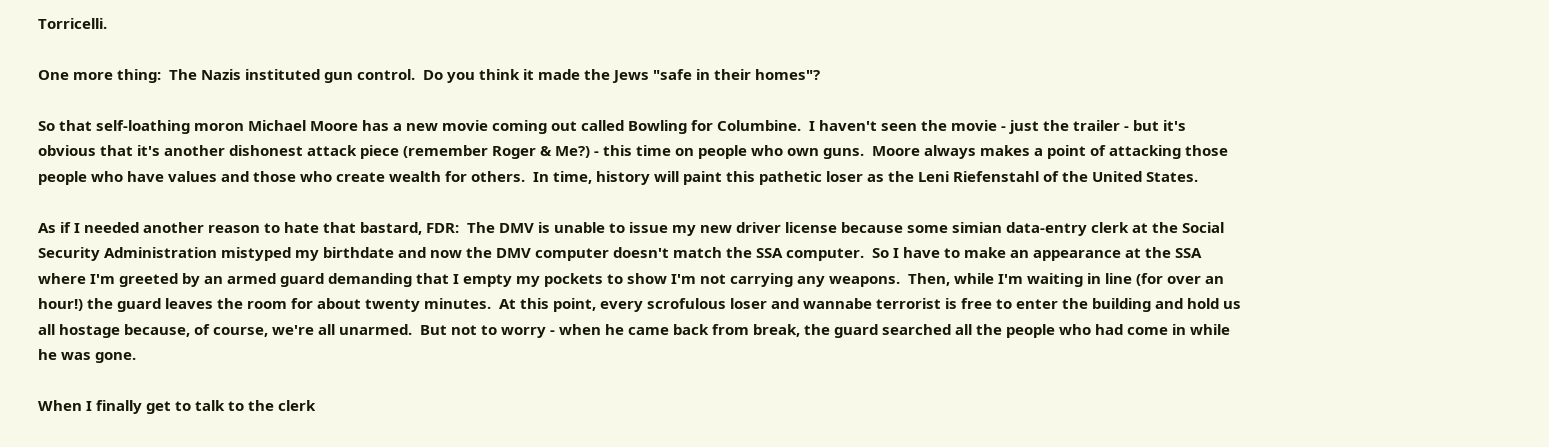Torricelli.

One more thing:  The Nazis instituted gun control.  Do you think it made the Jews "safe in their homes"?

So that self-loathing moron Michael Moore has a new movie coming out called Bowling for Columbine.  I haven't seen the movie - just the trailer - but it's obvious that it's another dishonest attack piece (remember Roger & Me?) - this time on people who own guns.  Moore always makes a point of attacking those people who have values and those who create wealth for others.  In time, history will paint this pathetic loser as the Leni Riefenstahl of the United States.

As if I needed another reason to hate that bastard, FDR:  The DMV is unable to issue my new driver license because some simian data-entry clerk at the Social Security Administration mistyped my birthdate and now the DMV computer doesn't match the SSA computer.  So I have to make an appearance at the SSA where I'm greeted by an armed guard demanding that I empty my pockets to show I'm not carrying any weapons.  Then, while I'm waiting in line (for over an hour!) the guard leaves the room for about twenty minutes.  At this point, every scrofulous loser and wannabe terrorist is free to enter the building and hold us all hostage because, of course, we're all unarmed.  But not to worry - when he came back from break, the guard searched all the people who had come in while he was gone.

When I finally get to talk to the clerk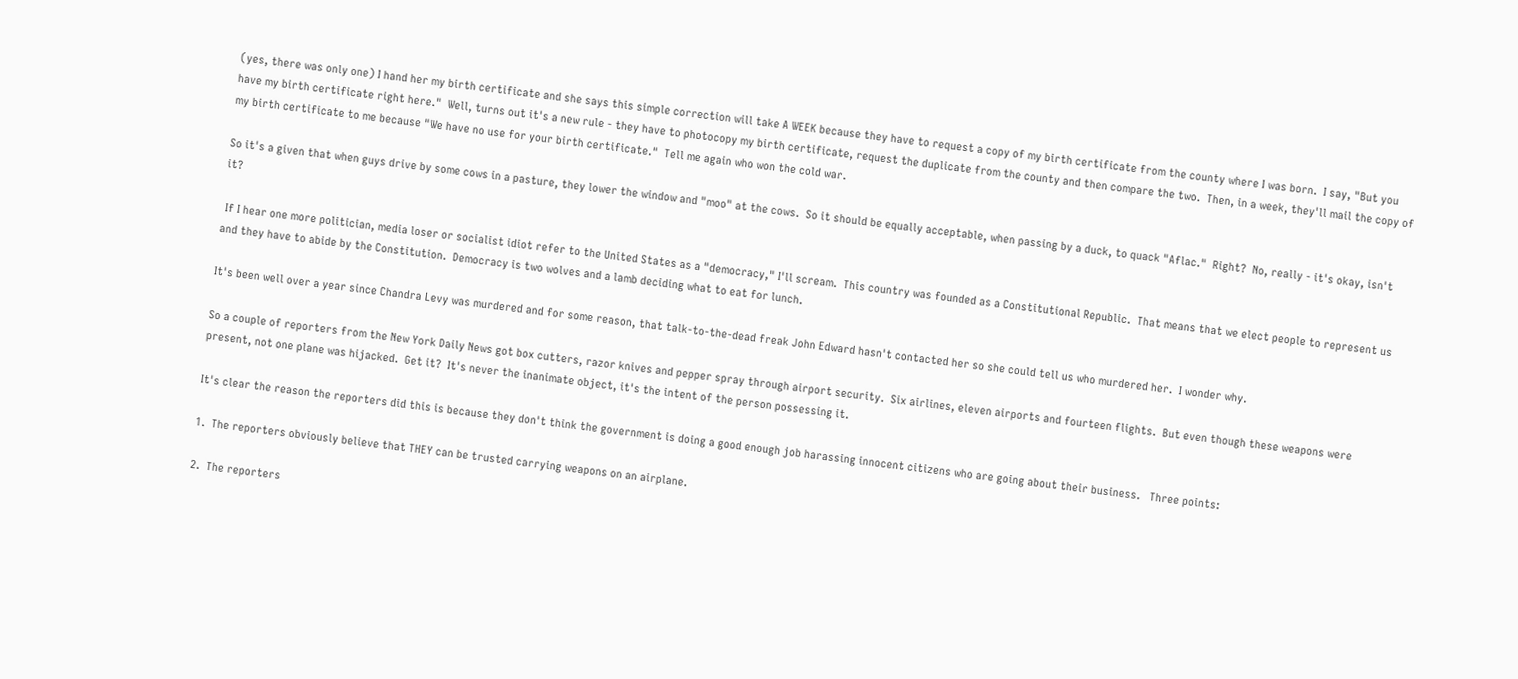(yes, there was only one) I hand her my birth certificate and she says this simple correction will take A WEEK because they have to request a copy of my birth certificate from the county where I was born.  I say, "But you have my birth certificate right here."  Well, turns out it's a new rule - they have to photocopy my birth certificate, request the duplicate from the county and then compare the two.  Then, in a week, they'll mail the copy of my birth certificate to me because "We have no use for your birth certificate."  Tell me again who won the cold war.

So it's a given that when guys drive by some cows in a pasture, they lower the window and "moo" at the cows.  So it should be equally acceptable, when passing by a duck, to quack "Aflac."  Right?  No, really - it's okay, isn't it?

 If I hear one more politician, media loser or socialist idiot refer to the United States as a "democracy," I'll scream.  This country was founded as a Constitutional Republic.  That means that we elect people to represent us and they have to abide by the Constitution.  Democracy is two wolves and a lamb deciding what to eat for lunch.

It's been well over a year since Chandra Levy was murdered and for some reason, that talk-to-the-dead freak John Edward hasn't contacted her so she could tell us who murdered her.  I wonder why.

So a couple of reporters from the New York Daily News got box cutters, razor knives and pepper spray through airport security.  Six airlines, eleven airports and fourteen flights.  But even though these weapons were present, not one plane was hijacked.  Get it?  It's never the inanimate object, it's the intent of the person possessing it.

It's clear the reason the reporters did this is because they don't think the government is doing a good enough job harassing innocent citizens who are going about their business.   Three points:

1.  The reporters obviously believe that THEY can be trusted carrying weapons on an airplane.

2.  The reporters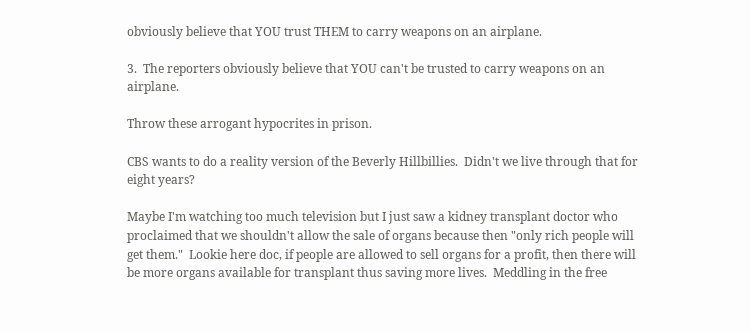obviously believe that YOU trust THEM to carry weapons on an airplane.

3.  The reporters obviously believe that YOU can't be trusted to carry weapons on an airplane.

Throw these arrogant hypocrites in prison.

CBS wants to do a reality version of the Beverly Hillbillies.  Didn't we live through that for eight years?

Maybe I'm watching too much television but I just saw a kidney transplant doctor who proclaimed that we shouldn't allow the sale of organs because then "only rich people will get them."  Lookie here doc, if people are allowed to sell organs for a profit, then there will be more organs available for transplant thus saving more lives.  Meddling in the free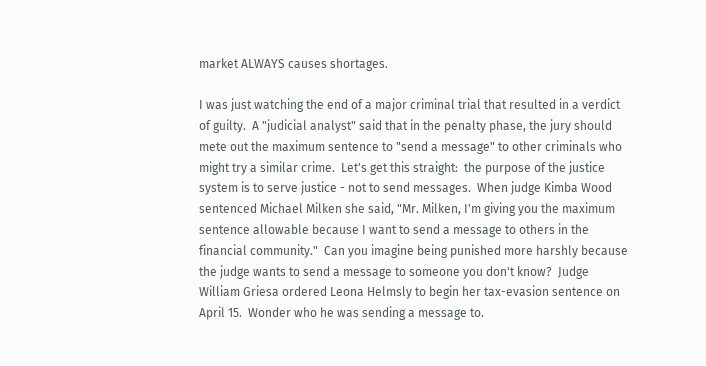market ALWAYS causes shortages.

I was just watching the end of a major criminal trial that resulted in a verdict of guilty.  A "judicial analyst" said that in the penalty phase, the jury should mete out the maximum sentence to "send a message" to other criminals who might try a similar crime.  Let's get this straight:  the purpose of the justice system is to serve justice - not to send messages.  When judge Kimba Wood sentenced Michael Milken she said, "Mr. Milken, I'm giving you the maximum sentence allowable because I want to send a message to others in the financial community."  Can you imagine being punished more harshly because the judge wants to send a message to someone you don't know?  Judge William Griesa ordered Leona Helmsly to begin her tax-evasion sentence on April 15.  Wonder who he was sending a message to.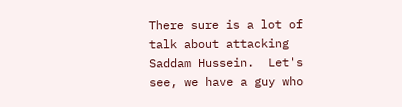There sure is a lot of talk about attacking Saddam Hussein.  Let's see, we have a guy who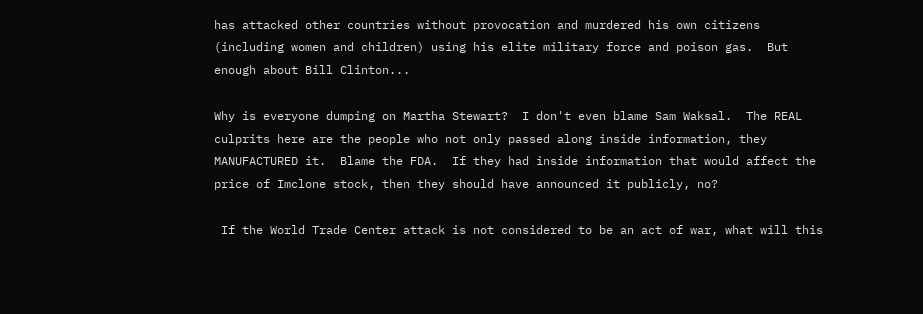has attacked other countries without provocation and murdered his own citizens (including women and children) using his elite military force and poison gas.  But enough about Bill Clinton...

Why is everyone dumping on Martha Stewart?  I don't even blame Sam Waksal.  The REAL culprits here are the people who not only passed along inside information, they MANUFACTURED it.  Blame the FDA.  If they had inside information that would affect the price of Imclone stock, then they should have announced it publicly, no?

 If the World Trade Center attack is not considered to be an act of war, what will this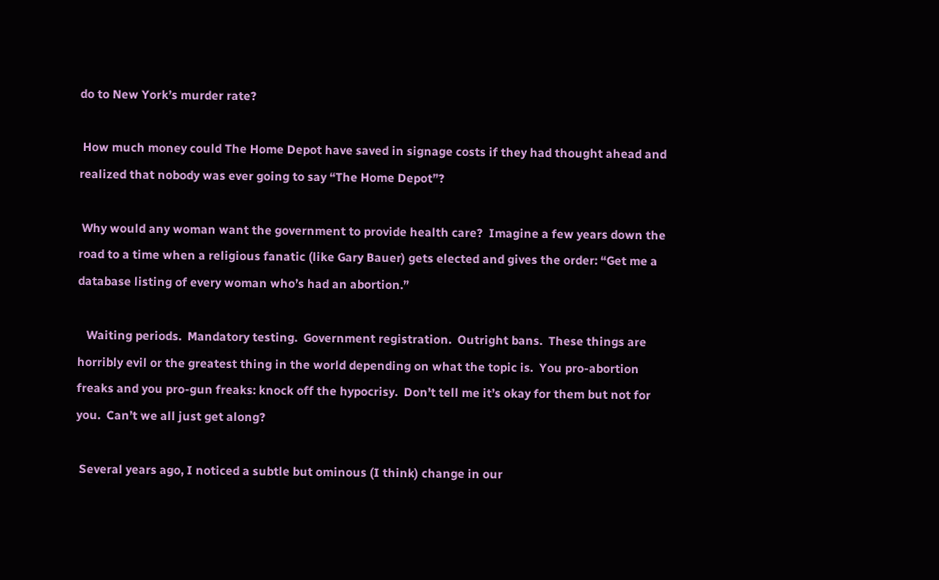do to New York’s murder rate?

 How much money could The Home Depot have saved in signage costs if they had thought ahead and realized that nobody was ever going to say “The Home Depot”?

 Why would any woman want the government to provide health care?  Imagine a few years down the road to a time when a religious fanatic (like Gary Bauer) gets elected and gives the order: “Get me a database listing of every woman who’s had an abortion.”

   Waiting periods.  Mandatory testing.  Government registration.  Outright bans.  These things are horribly evil or the greatest thing in the world depending on what the topic is.  You pro-abortion freaks and you pro-gun freaks: knock off the hypocrisy.  Don’t tell me it’s okay for them but not for you.  Can’t we all just get along?

 Several years ago, I noticed a subtle but ominous (I think) change in our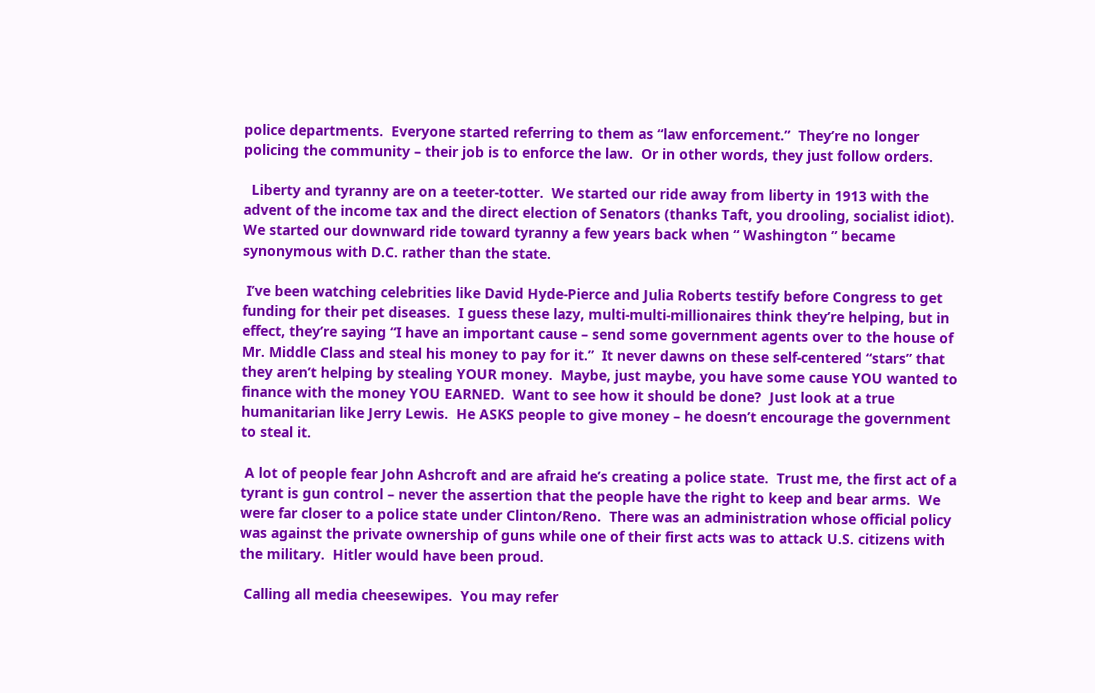police departments.  Everyone started referring to them as “law enforcement.”  They’re no longer policing the community – their job is to enforce the law.  Or in other words, they just follow orders.

  Liberty and tyranny are on a teeter-totter.  We started our ride away from liberty in 1913 with the advent of the income tax and the direct election of Senators (thanks Taft, you drooling, socialist idiot).  We started our downward ride toward tyranny a few years back when “ Washington ” became synonymous with D.C. rather than the state.

 I’ve been watching celebrities like David Hyde-Pierce and Julia Roberts testify before Congress to get funding for their pet diseases.  I guess these lazy, multi-multi-millionaires think they’re helping, but in effect, they’re saying “I have an important cause – send some government agents over to the house of Mr. Middle Class and steal his money to pay for it.”  It never dawns on these self-centered “stars” that they aren’t helping by stealing YOUR money.  Maybe, just maybe, you have some cause YOU wanted to finance with the money YOU EARNED.  Want to see how it should be done?  Just look at a true humanitarian like Jerry Lewis.  He ASKS people to give money – he doesn’t encourage the government to steal it.

 A lot of people fear John Ashcroft and are afraid he’s creating a police state.  Trust me, the first act of a tyrant is gun control – never the assertion that the people have the right to keep and bear arms.  We were far closer to a police state under Clinton/Reno.  There was an administration whose official policy was against the private ownership of guns while one of their first acts was to attack U.S. citizens with the military.  Hitler would have been proud.

 Calling all media cheesewipes.  You may refer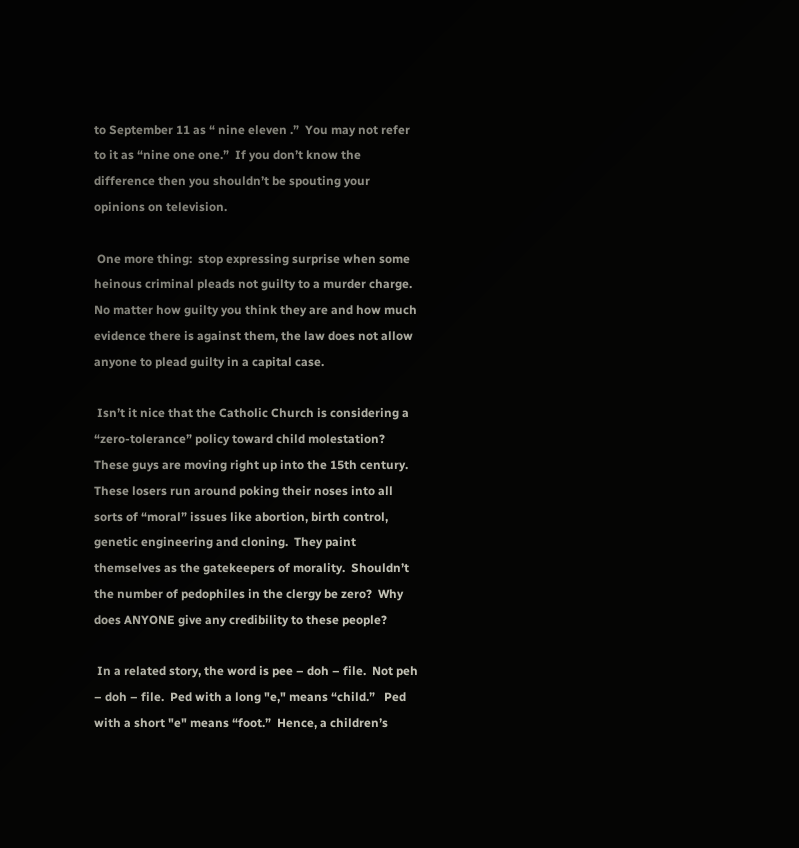to September 11 as “ nine eleven .”  You may not refer to it as “nine one one.”  If you don’t know the difference then you shouldn’t be spouting your opinions on television.

 One more thing:  stop expressing surprise when some heinous criminal pleads not guilty to a murder charge.  No matter how guilty you think they are and how much evidence there is against them, the law does not allow anyone to plead guilty in a capital case.

 Isn’t it nice that the Catholic Church is considering a “zero-tolerance” policy toward child molestation?  These guys are moving right up into the 15th century.  These losers run around poking their noses into all sorts of “moral” issues like abortion, birth control, genetic engineering and cloning.  They paint themselves as the gatekeepers of morality.  Shouldn’t the number of pedophiles in the clergy be zero?  Why does ANYONE give any credibility to these people?

 In a related story, the word is pee – doh – file.  Not peh – doh – file.  Ped with a long "e," means “child.”   Ped with a short "e" means “foot.”  Hence, a children’s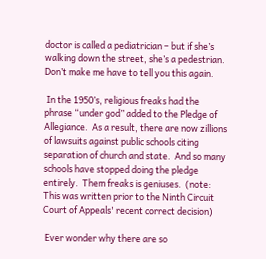doctor is called a pediatrician – but if she’s walking down the street, she’s a pedestrian.  Don’t make me have to tell you this again.

 In the 1950’s, religious freaks had the phrase “under god” added to the Pledge of Allegiance.  As a result, there are now zillions of lawsuits against public schools citing separation of church and state.  And so many schools have stopped doing the pledge entirely.  Them freaks is geniuses.  (note: This was written prior to the Ninth Circuit Court of Appeals' recent correct decision)

 Ever wonder why there are so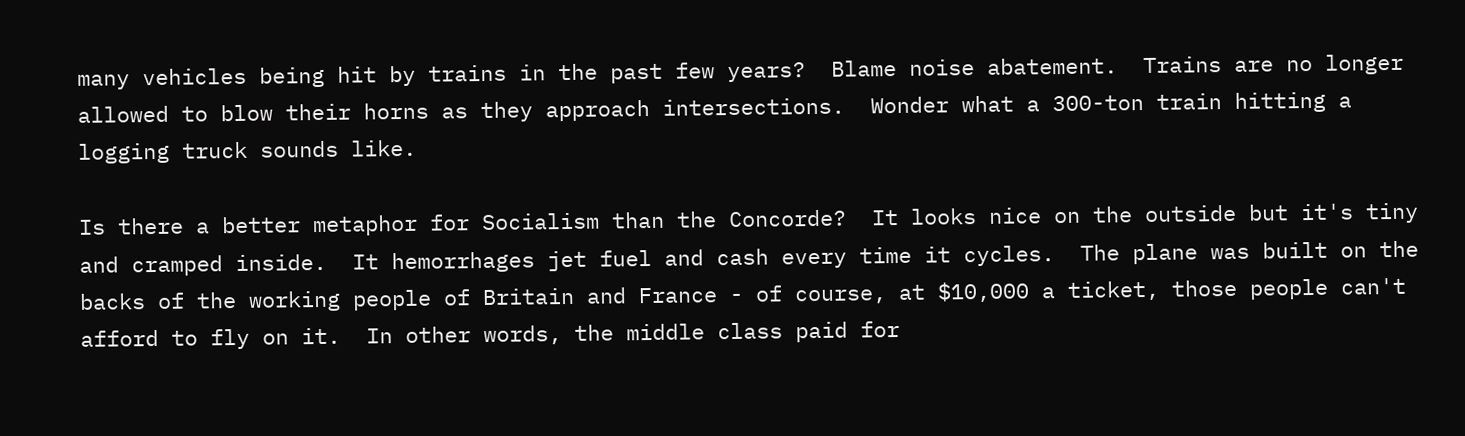many vehicles being hit by trains in the past few years?  Blame noise abatement.  Trains are no longer allowed to blow their horns as they approach intersections.  Wonder what a 300-ton train hitting a logging truck sounds like.

Is there a better metaphor for Socialism than the Concorde?  It looks nice on the outside but it's tiny and cramped inside.  It hemorrhages jet fuel and cash every time it cycles.  The plane was built on the backs of the working people of Britain and France - of course, at $10,000 a ticket, those people can't afford to fly on it.  In other words, the middle class paid for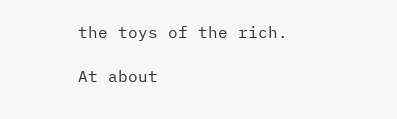the toys of the rich.

At about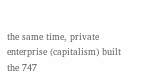the same time, private enterprise (capitalism) built the 747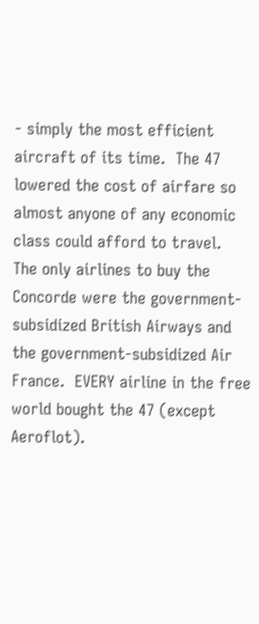- simply the most efficient aircraft of its time.  The 47 lowered the cost of airfare so almost anyone of any economic class could afford to travel.  The only airlines to buy the Concorde were the government-subsidized British Airways and the government-subsidized Air France.  EVERY airline in the free world bought the 47 (except Aeroflot).